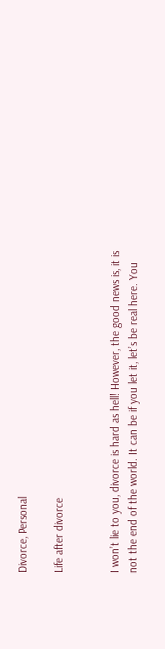Divorce, Personal

Life after divorce


I won’t lie to you, divorce is hard as hell! However, the good news is, it is not the end of the world. It can be if you let it, let’s be real here. You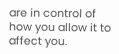are in control of how you allow it to affect you.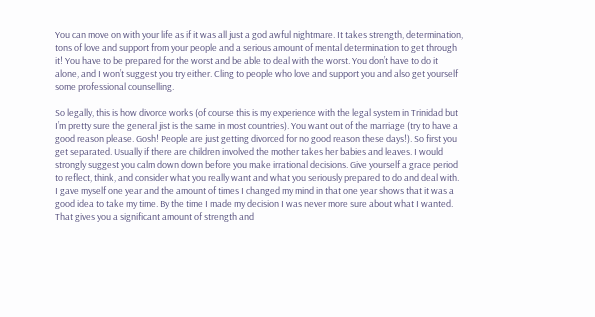You can move on with your life as if it was all just a god awful nightmare. It takes strength, determination, tons of love and support from your people and a serious amount of mental determination to get through it! You have to be prepared for the worst and be able to deal with the worst. You don’t have to do it alone, and I won’t suggest you try either. Cling to people who love and support you and also get yourself some professional counselling.

So legally, this is how divorce works (of course this is my experience with the legal system in Trinidad but I’m pretty sure the general jist is the same in most countries). You want out of the marriage (try to have a good reason please. Gosh! People are just getting divorced for no good reason these days!). So first you get separated. Usually if there are children involved the mother takes her babies and leaves. I would strongly suggest you calm down down before you make irrational decisions. Give yourself a grace period to reflect, think, and consider what you really want and what you seriously prepared to do and deal with. I gave myself one year and the amount of times I changed my mind in that one year shows that it was a good idea to take my time. By the time I made my decision I was never more sure about what I wanted. That gives you a significant amount of strength and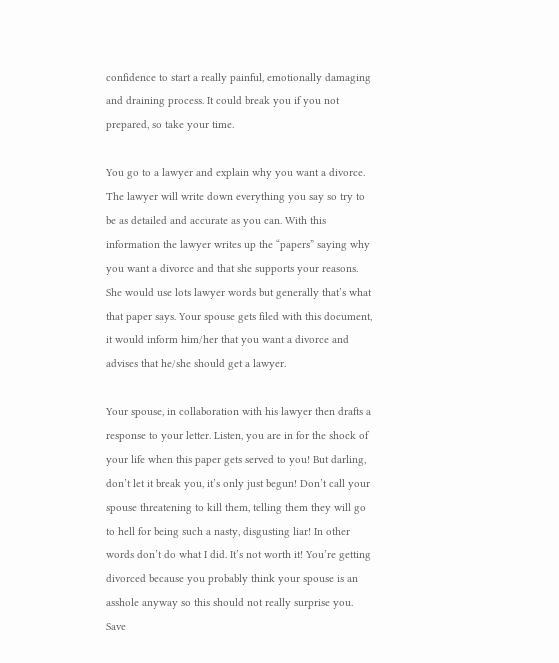confidence to start a really painful, emotionally damaging and draining process. It could break you if you not prepared, so take your time.

You go to a lawyer and explain why you want a divorce. The lawyer will write down everything you say so try to be as detailed and accurate as you can. With this information the lawyer writes up the “papers” saying why you want a divorce and that she supports your reasons. She would use lots lawyer words but generally that’s what that paper says. Your spouse gets filed with this document, it would inform him/her that you want a divorce and advises that he/she should get a lawyer.

Your spouse, in collaboration with his lawyer then drafts a response to your letter. Listen, you are in for the shock of your life when this paper gets served to you! But darling, don’t let it break you, it’s only just begun! Don’t call your spouse threatening to kill them, telling them they will go to hell for being such a nasty, disgusting liar! In other words don’t do what I did. It’s not worth it! You’re getting divorced because you probably think your spouse is an asshole anyway so this should not really surprise you. Save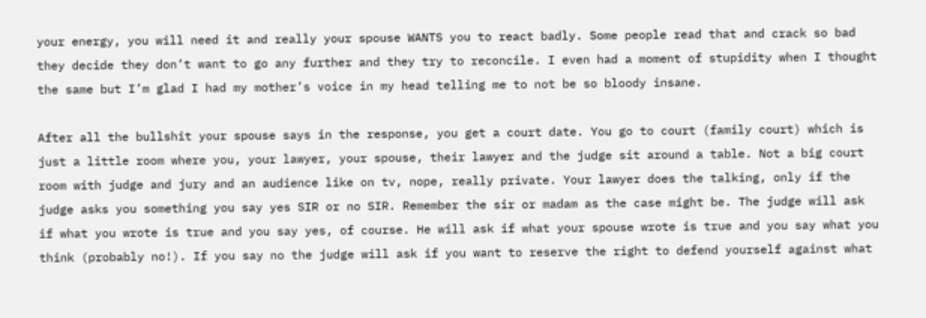your energy, you will need it and really your spouse WANTS you to react badly. Some people read that and crack so bad they decide they don’t want to go any further and they try to reconcile. I even had a moment of stupidity when I thought the same but I’m glad I had my mother’s voice in my head telling me to not be so bloody insane.

After all the bullshit your spouse says in the response, you get a court date. You go to court (family court) which is just a little room where you, your lawyer, your spouse, their lawyer and the judge sit around a table. Not a big court room with judge and jury and an audience like on tv, nope, really private. Your lawyer does the talking, only if the judge asks you something you say yes SIR or no SIR. Remember the sir or madam as the case might be. The judge will ask if what you wrote is true and you say yes, of course. He will ask if what your spouse wrote is true and you say what you think (probably no!). If you say no the judge will ask if you want to reserve the right to defend yourself against what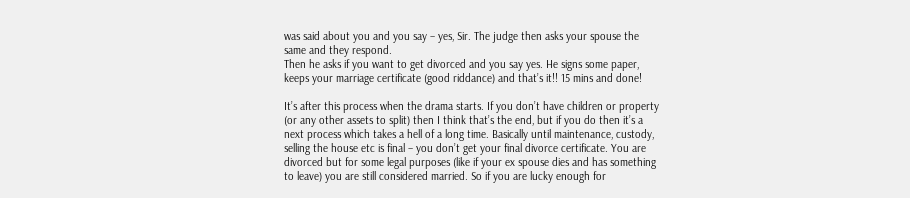was said about you and you say – yes, Sir. The judge then asks your spouse the same and they respond.
Then he asks if you want to get divorced and you say yes. He signs some paper, keeps your marriage certificate (good riddance) and that’s it!! 15 mins and done!

It’s after this process when the drama starts. If you don’t have children or property (or any other assets to split) then I think that’s the end, but if you do then it’s a next process which takes a hell of a long time. Basically until maintenance, custody, selling the house etc is final – you don’t get your final divorce certificate. You are divorced but for some legal purposes (like if your ex spouse dies and has something to leave) you are still considered married. So if you are lucky enough for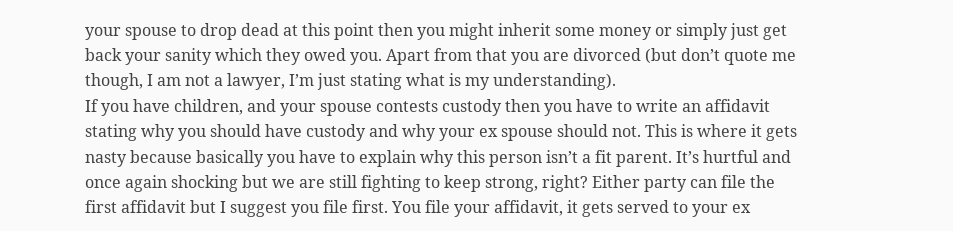your spouse to drop dead at this point then you might inherit some money or simply just get back your sanity which they owed you. Apart from that you are divorced (but don’t quote me though, I am not a lawyer, I’m just stating what is my understanding).
If you have children, and your spouse contests custody then you have to write an affidavit stating why you should have custody and why your ex spouse should not. This is where it gets nasty because basically you have to explain why this person isn’t a fit parent. It’s hurtful and once again shocking but we are still fighting to keep strong, right? Either party can file the first affidavit but I suggest you file first. You file your affidavit, it gets served to your ex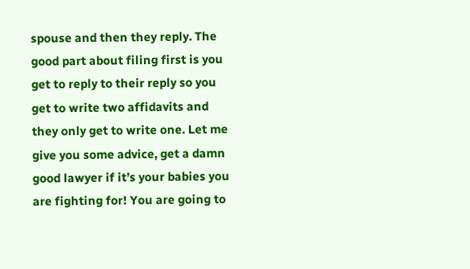spouse and then they reply. The good part about filing first is you get to reply to their reply so you get to write two affidavits and they only get to write one. Let me give you some advice, get a damn good lawyer if it’s your babies you are fighting for! You are going to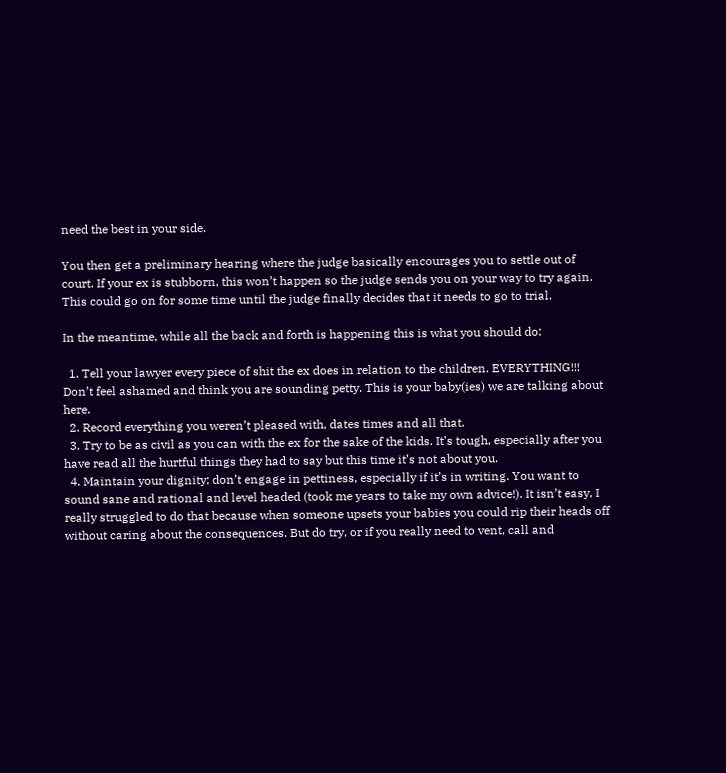need the best in your side.

You then get a preliminary hearing where the judge basically encourages you to settle out of court. If your ex is stubborn, this won’t happen so the judge sends you on your way to try again. This could go on for some time until the judge finally decides that it needs to go to trial.

In the meantime, while all the back and forth is happening this is what you should do:

  1. Tell your lawyer every piece of shit the ex does in relation to the children. EVERYTHING!!! Don’t feel ashamed and think you are sounding petty. This is your baby(ies) we are talking about here.
  2. Record everything you weren’t pleased with, dates times and all that.
  3. Try to be as civil as you can with the ex for the sake of the kids. It’s tough, especially after you have read all the hurtful things they had to say but this time it’s not about you.
  4. Maintain your dignity; don’t engage in pettiness, especially if it’s in writing. You want to sound sane and rational and level headed (took me years to take my own advice!). It isn’t easy, I really struggled to do that because when someone upsets your babies you could rip their heads off without caring about the consequences. But do try, or if you really need to vent, call and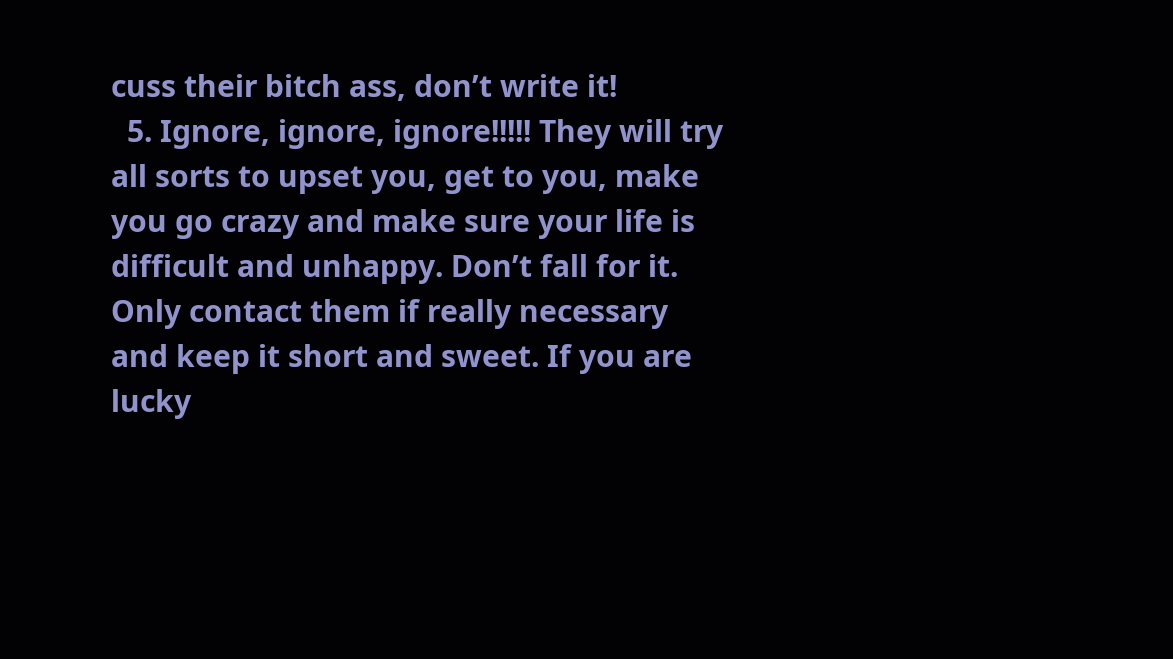cuss their bitch ass, don’t write it!
  5. Ignore, ignore, ignore!!!!! They will try all sorts to upset you, get to you, make you go crazy and make sure your life is difficult and unhappy. Don’t fall for it. Only contact them if really necessary and keep it short and sweet. If you are lucky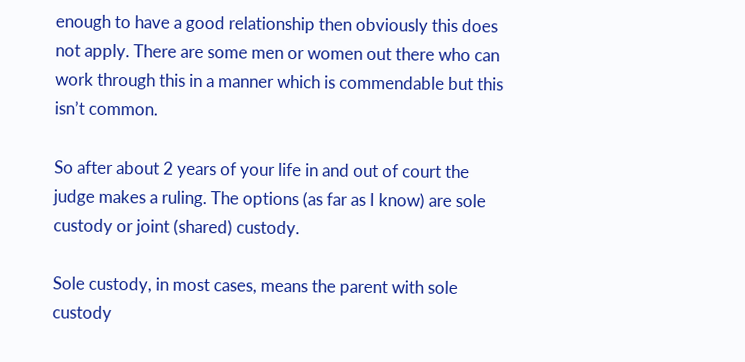enough to have a good relationship then obviously this does not apply. There are some men or women out there who can work through this in a manner which is commendable but this isn’t common.

So after about 2 years of your life in and out of court the judge makes a ruling. The options (as far as I know) are sole custody or joint (shared) custody.

Sole custody, in most cases, means the parent with sole custody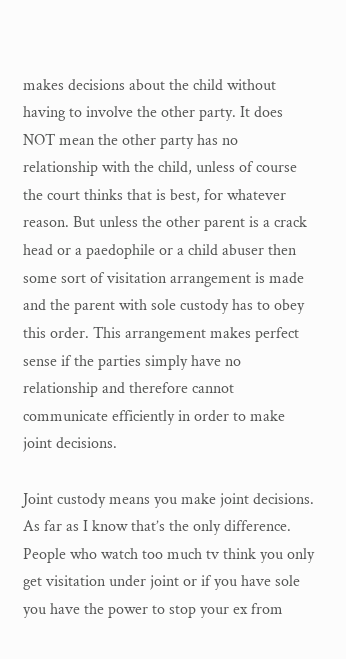makes decisions about the child without having to involve the other party. It does NOT mean the other party has no relationship with the child, unless of course the court thinks that is best, for whatever reason. But unless the other parent is a crack head or a paedophile or a child abuser then some sort of visitation arrangement is made and the parent with sole custody has to obey this order. This arrangement makes perfect sense if the parties simply have no relationship and therefore cannot communicate efficiently in order to make joint decisions.

Joint custody means you make joint decisions. As far as I know that’s the only difference. People who watch too much tv think you only get visitation under joint or if you have sole you have the power to stop your ex from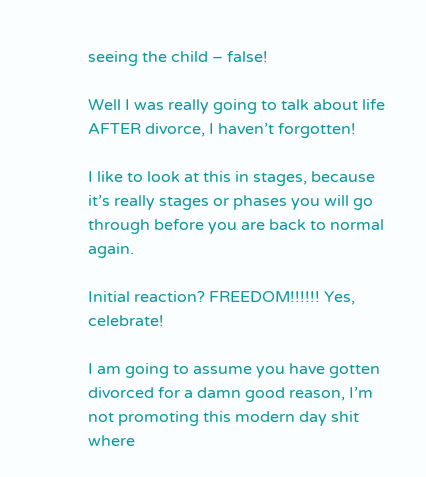seeing the child – false!

Well I was really going to talk about life AFTER divorce, I haven’t forgotten!

I like to look at this in stages, because it’s really stages or phases you will go through before you are back to normal again.

Initial reaction? FREEDOM!!!!!! Yes, celebrate!

I am going to assume you have gotten divorced for a damn good reason, I’m not promoting this modern day shit where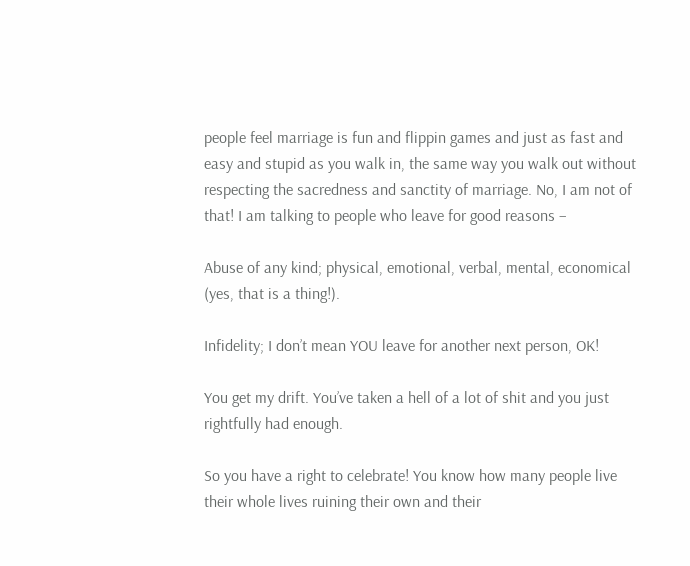people feel marriage is fun and flippin games and just as fast and easy and stupid as you walk in, the same way you walk out without respecting the sacredness and sanctity of marriage. No, I am not of that! I am talking to people who leave for good reasons –

Abuse of any kind; physical, emotional, verbal, mental, economical (yes, that is a thing!).

Infidelity; I don’t mean YOU leave for another next person, OK!

You get my drift. You’ve taken a hell of a lot of shit and you just rightfully had enough.

So you have a right to celebrate! You know how many people live their whole lives ruining their own and their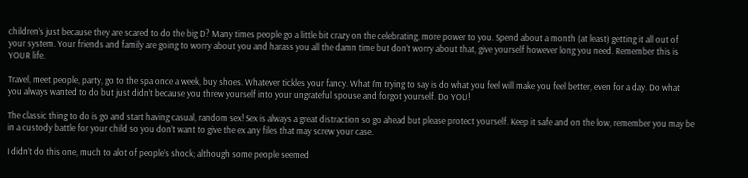children’s just because they are scared to do the big D? Many times people go a little bit crazy on the celebrating, more power to you. Spend about a month (at least) getting it all out of your system. Your friends and family are going to worry about you and harass you all the damn time but don’t worry about that, give yourself however long you need. Remember this is YOUR life.

Travel, meet people, party, go to the spa once a week, buy shoes. Whatever tickles your fancy. What I’m trying to say is do what you feel will make you feel better, even for a day. Do what you always wanted to do but just didn’t because you threw yourself into your ungrateful spouse and forgot yourself. Do YOU!

The classic thing to do is go and start having casual, random sex! Sex is always a great distraction so go ahead but please protect yourself. Keep it safe and on the low, remember you may be in a custody battle for your child so you don’t want to give the ex any files that may screw your case.

I didn’t do this one, much to alot of people’s shock; although some people seemed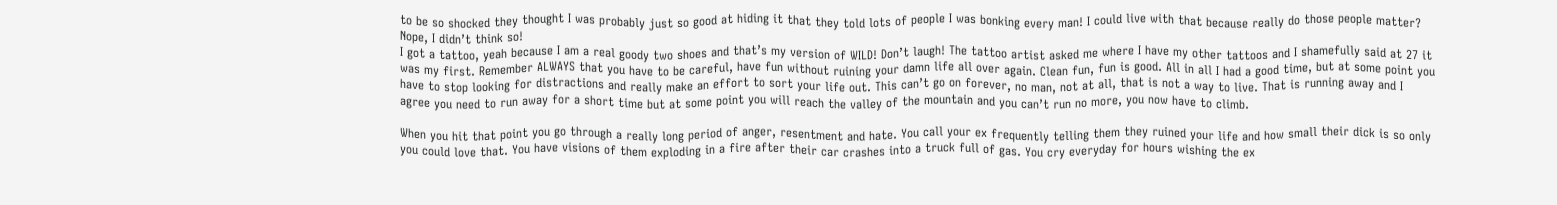to be so shocked they thought I was probably just so good at hiding it that they told lots of people I was bonking every man! I could live with that because really do those people matter? Nope, I didn’t think so!
I got a tattoo, yeah because I am a real goody two shoes and that’s my version of WILD! Don’t laugh! The tattoo artist asked me where I have my other tattoos and I shamefully said at 27 it was my first. Remember ALWAYS that you have to be careful, have fun without ruining your damn life all over again. Clean fun, fun is good. All in all I had a good time, but at some point you have to stop looking for distractions and really make an effort to sort your life out. This can’t go on forever, no man, not at all, that is not a way to live. That is running away and I agree you need to run away for a short time but at some point you will reach the valley of the mountain and you can’t run no more, you now have to climb.

When you hit that point you go through a really long period of anger, resentment and hate. You call your ex frequently telling them they ruined your life and how small their dick is so only you could love that. You have visions of them exploding in a fire after their car crashes into a truck full of gas. You cry everyday for hours wishing the ex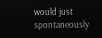would just spontaneously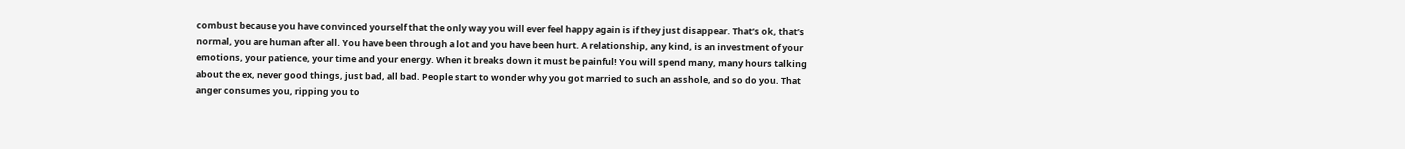combust because you have convinced yourself that the only way you will ever feel happy again is if they just disappear. That’s ok, that’s normal, you are human after all. You have been through a lot and you have been hurt. A relationship, any kind, is an investment of your emotions, your patience, your time and your energy. When it breaks down it must be painful! You will spend many, many hours talking about the ex, never good things, just bad, all bad. People start to wonder why you got married to such an asshole, and so do you. That anger consumes you, ripping you to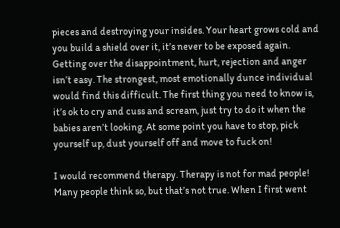pieces and destroying your insides. Your heart grows cold and you build a shield over it, it’s never to be exposed again.
Getting over the disappointment, hurt, rejection and anger isn’t easy. The strongest, most emotionally dunce individual would find this difficult. The first thing you need to know is, it’s ok to cry and cuss and scream, just try to do it when the babies aren’t looking. At some point you have to stop, pick yourself up, dust yourself off and move to fuck on!

I would recommend therapy. Therapy is not for mad people! Many people think so, but that’s not true. When I first went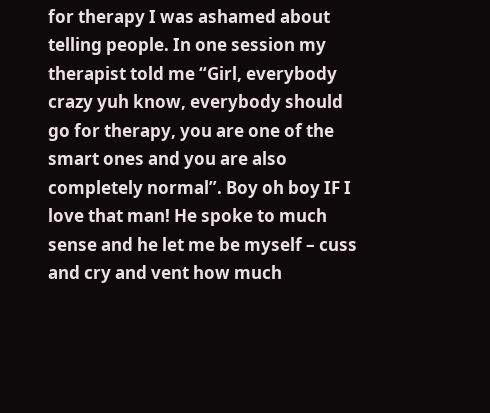for therapy I was ashamed about telling people. In one session my therapist told me “Girl, everybody crazy yuh know, everybody should go for therapy, you are one of the smart ones and you are also completely normal”. Boy oh boy IF I love that man! He spoke to much sense and he let me be myself – cuss and cry and vent how much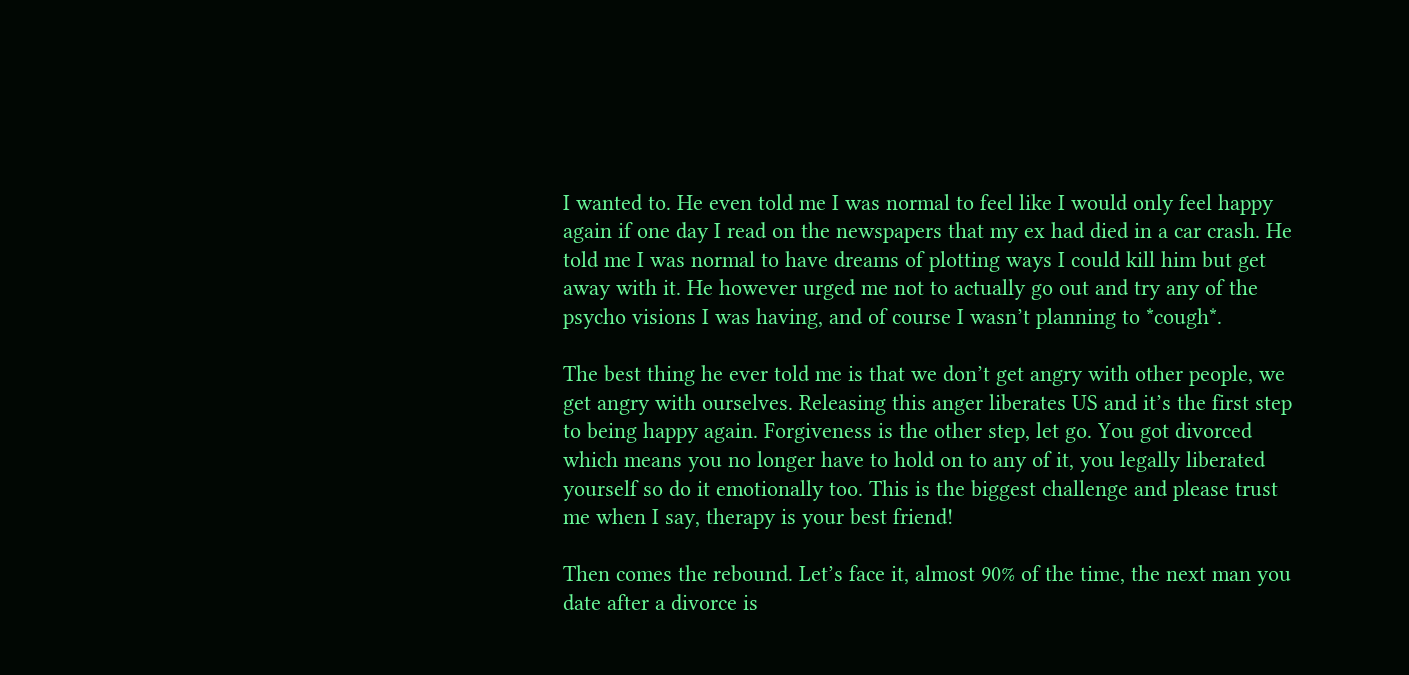I wanted to. He even told me I was normal to feel like I would only feel happy again if one day I read on the newspapers that my ex had died in a car crash. He told me I was normal to have dreams of plotting ways I could kill him but get away with it. He however urged me not to actually go out and try any of the psycho visions I was having, and of course I wasn’t planning to *cough*.

The best thing he ever told me is that we don’t get angry with other people, we get angry with ourselves. Releasing this anger liberates US and it’s the first step to being happy again. Forgiveness is the other step, let go. You got divorced which means you no longer have to hold on to any of it, you legally liberated yourself so do it emotionally too. This is the biggest challenge and please trust me when I say, therapy is your best friend!

Then comes the rebound. Let’s face it, almost 90% of the time, the next man you date after a divorce is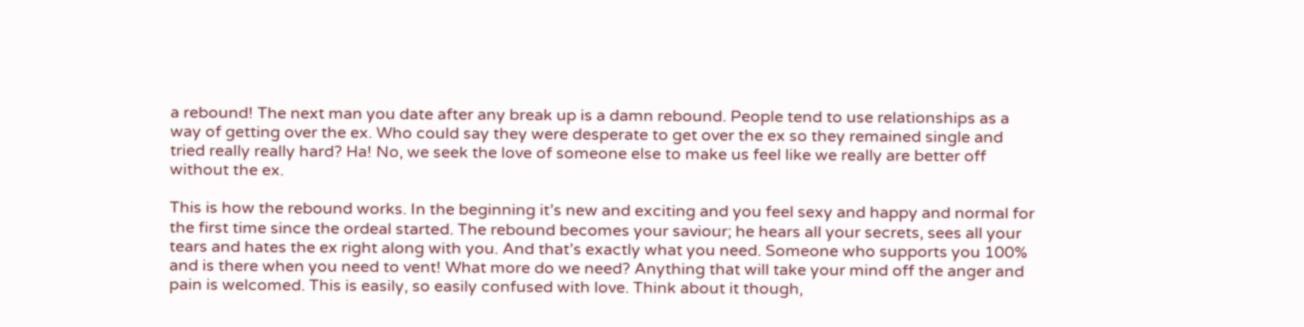a rebound! The next man you date after any break up is a damn rebound. People tend to use relationships as a way of getting over the ex. Who could say they were desperate to get over the ex so they remained single and tried really really hard? Ha! No, we seek the love of someone else to make us feel like we really are better off without the ex.

This is how the rebound works. In the beginning it’s new and exciting and you feel sexy and happy and normal for the first time since the ordeal started. The rebound becomes your saviour; he hears all your secrets, sees all your tears and hates the ex right along with you. And that’s exactly what you need. Someone who supports you 100% and is there when you need to vent! What more do we need? Anything that will take your mind off the anger and pain is welcomed. This is easily, so easily confused with love. Think about it though,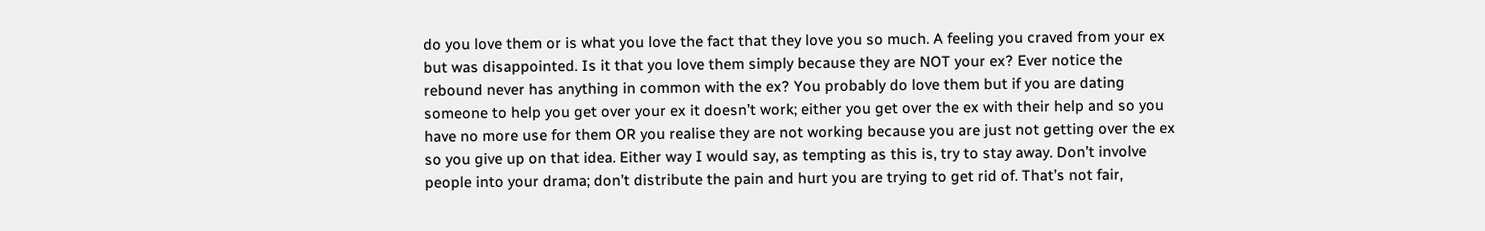do you love them or is what you love the fact that they love you so much. A feeling you craved from your ex but was disappointed. Is it that you love them simply because they are NOT your ex? Ever notice the rebound never has anything in common with the ex? You probably do love them but if you are dating someone to help you get over your ex it doesn’t work; either you get over the ex with their help and so you have no more use for them OR you realise they are not working because you are just not getting over the ex so you give up on that idea. Either way I would say, as tempting as this is, try to stay away. Don’t involve people into your drama; don’t distribute the pain and hurt you are trying to get rid of. That’s not fair,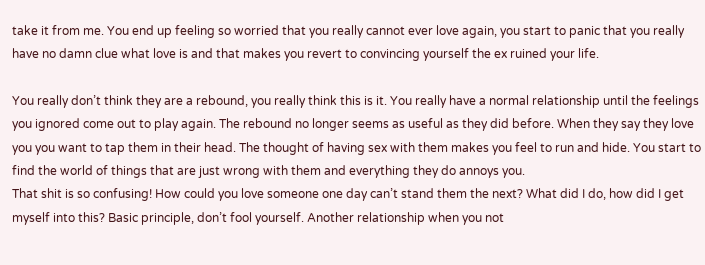take it from me. You end up feeling so worried that you really cannot ever love again, you start to panic that you really have no damn clue what love is and that makes you revert to convincing yourself the ex ruined your life.

You really don’t think they are a rebound, you really think this is it. You really have a normal relationship until the feelings you ignored come out to play again. The rebound no longer seems as useful as they did before. When they say they love you you want to tap them in their head. The thought of having sex with them makes you feel to run and hide. You start to find the world of things that are just wrong with them and everything they do annoys you.
That shit is so confusing! How could you love someone one day can’t stand them the next? What did I do, how did I get myself into this? Basic principle, don’t fool yourself. Another relationship when you not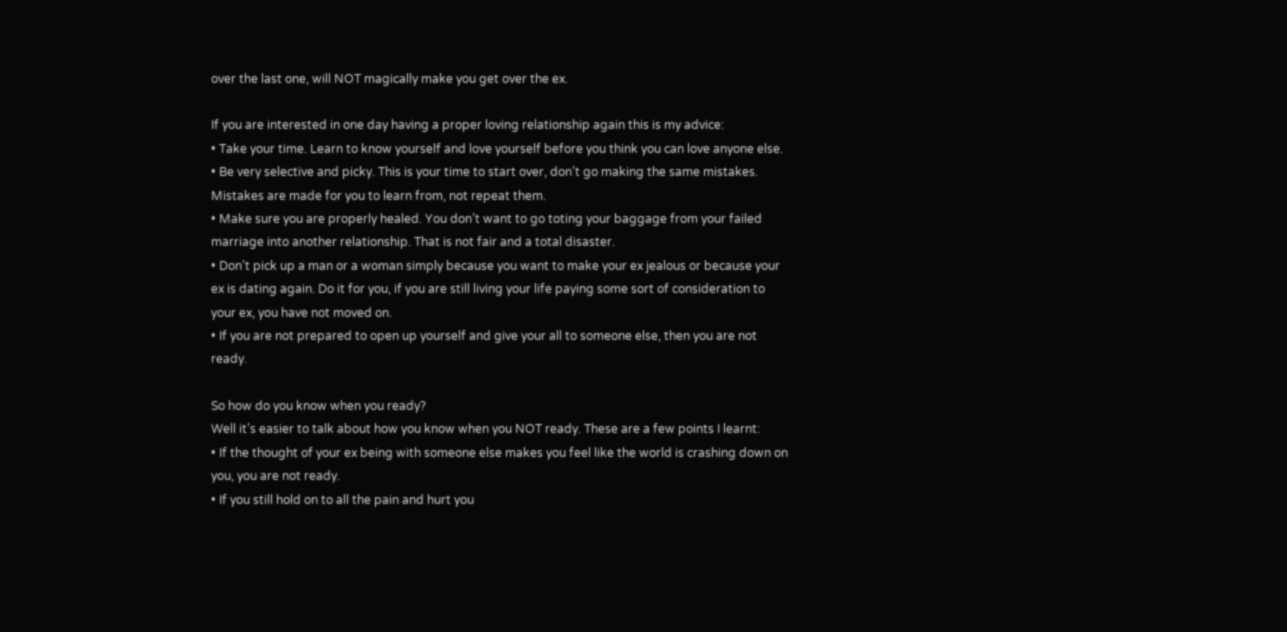over the last one, will NOT magically make you get over the ex.

If you are interested in one day having a proper loving relationship again this is my advice:
• Take your time. Learn to know yourself and love yourself before you think you can love anyone else.
• Be very selective and picky. This is your time to start over, don’t go making the same mistakes. Mistakes are made for you to learn from, not repeat them.
• Make sure you are properly healed. You don’t want to go toting your baggage from your failed marriage into another relationship. That is not fair and a total disaster.
• Don’t pick up a man or a woman simply because you want to make your ex jealous or because your ex is dating again. Do it for you, if you are still living your life paying some sort of consideration to your ex, you have not moved on.
• If you are not prepared to open up yourself and give your all to someone else, then you are not ready.

So how do you know when you ready?
Well it’s easier to talk about how you know when you NOT ready. These are a few points I learnt:
• If the thought of your ex being with someone else makes you feel like the world is crashing down on you, you are not ready.
• If you still hold on to all the pain and hurt you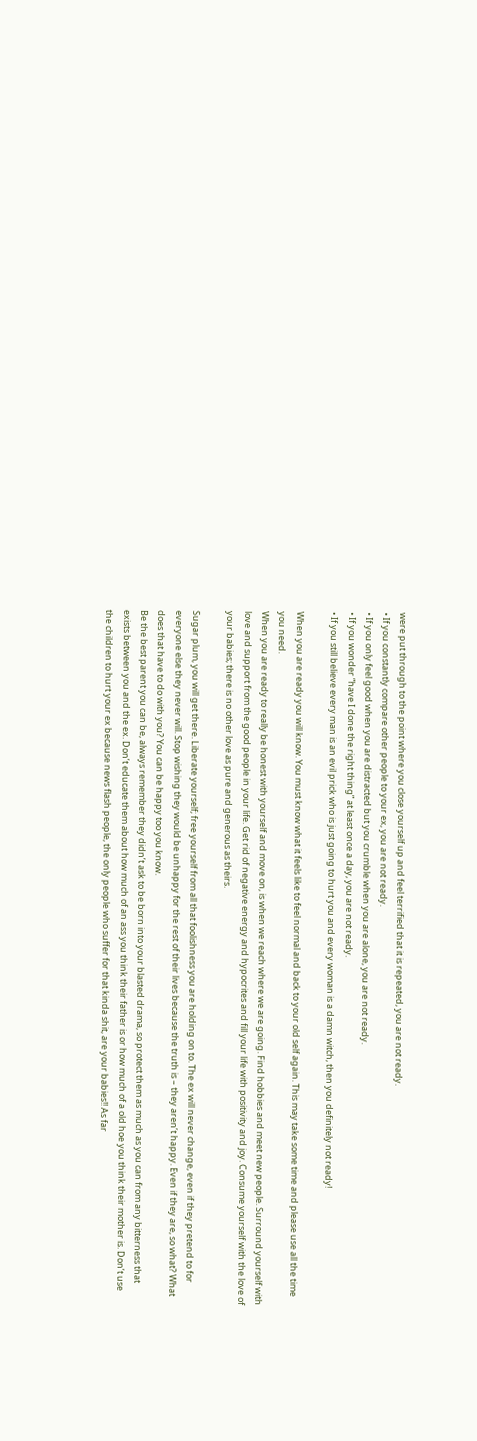were put through to the point where you close yourself up and feel terrified that it is repeated, you are not ready.
• If you constantly compare other people to your ex, you are not ready.
• If you only feel good when you are distracted but you crumble when you are alone, you are not ready.
• If you wonder “have I done the right thing” at least once a day, you are not ready.
• If you still believe every man is an evil prick who is just going to hurt you and every woman is a damn witch, then you definitely not ready!

When you are ready you will know. You must know what it feels like to feel normal and back to your old self again. This may take some time and please use all the time you need.
When you are ready to really be honest with yourself and move on, is when we reach where we are going. Find hobbies and meet new people. Surround yourself with love and support from the good people in your life. Get rid of negative energy and hypocrites and fill your life with positivity and joy. Consume yourself with the love of your babies; there is no other love as pure and generous as theirs.

Sugar plum, you will get there. Liberate yourself; free yourself from all that foolishness you are holding on to. The ex will never change, even if they pretend to for everyone else they never will. Stop wishing they would be unhappy for the rest of their lives because the truth is – they aren’t happy. Even if they are, so what? What does that have to do with you? You can be happy too you know.
Be the best parent you can be, always remember they didn’t ask to be born into your blasted drama, so protect them as much as you can from any bitterness that exists between you and the ex. Don’t educate them about how much of an ass you think their father is or how much of a old hoe you think their mother is. Don’t use the children to hurt your ex because news flash people, the only people who suffer for that kinda shit, are your babies!! As far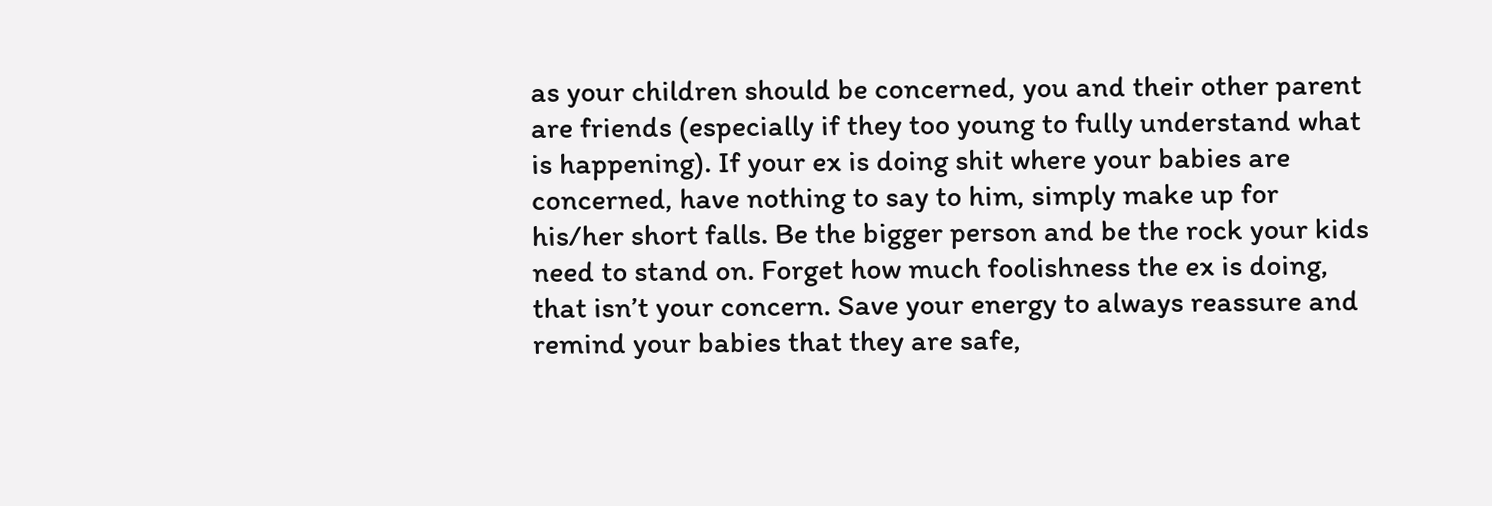as your children should be concerned, you and their other parent are friends (especially if they too young to fully understand what is happening). If your ex is doing shit where your babies are concerned, have nothing to say to him, simply make up for his/her short falls. Be the bigger person and be the rock your kids need to stand on. Forget how much foolishness the ex is doing, that isn’t your concern. Save your energy to always reassure and remind your babies that they are safe,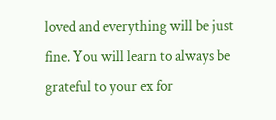loved and everything will be just fine. You will learn to always be grateful to your ex for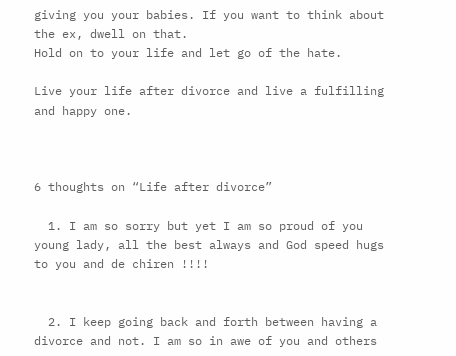giving you your babies. If you want to think about the ex, dwell on that.
Hold on to your life and let go of the hate.

Live your life after divorce and live a fulfilling and happy one.



6 thoughts on “Life after divorce”

  1. I am so sorry but yet I am so proud of you young lady, all the best always and God speed hugs to you and de chiren !!!!


  2. I keep going back and forth between having a divorce and not. I am so in awe of you and others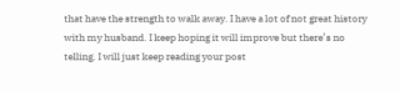that have the strength to walk away. I have a lot of not great history with my husband. I keep hoping it will improve but there’s no telling. I will just keep reading your post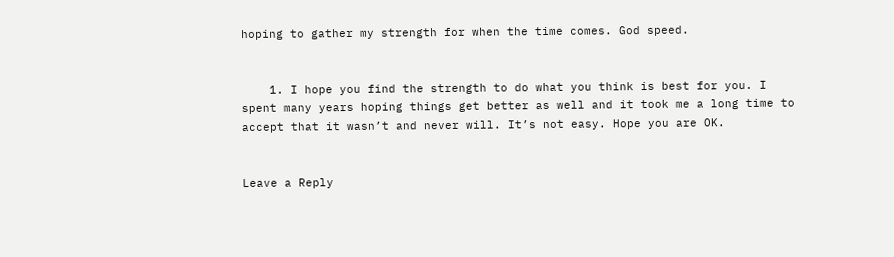hoping to gather my strength for when the time comes. God speed.


    1. I hope you find the strength to do what you think is best for you. I spent many years hoping things get better as well and it took me a long time to accept that it wasn’t and never will. It’s not easy. Hope you are OK.


Leave a Reply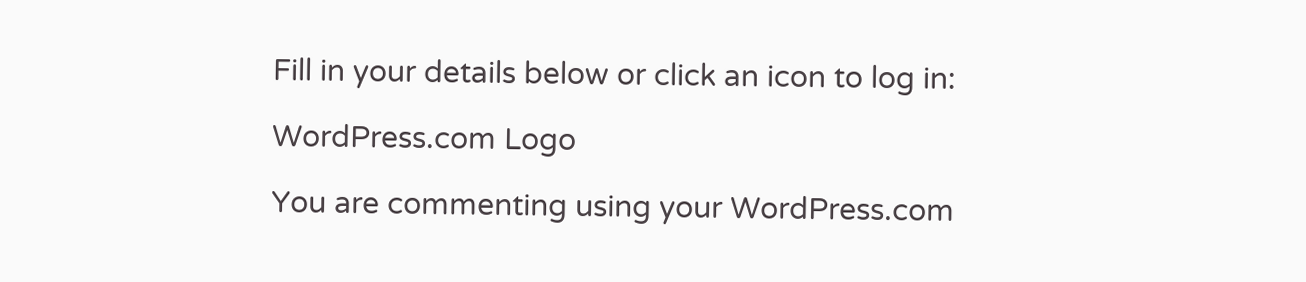Fill in your details below or click an icon to log in:

WordPress.com Logo

You are commenting using your WordPress.com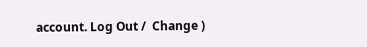account. Log Out /  Change )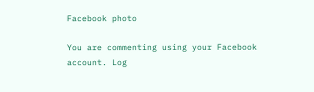Facebook photo

You are commenting using your Facebook account. Log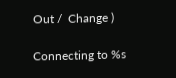Out /  Change )

Connecting to %s